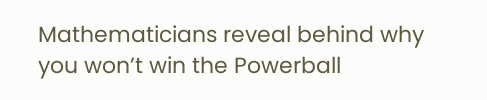Mathematicians reveal behind why you won’t win the Powerball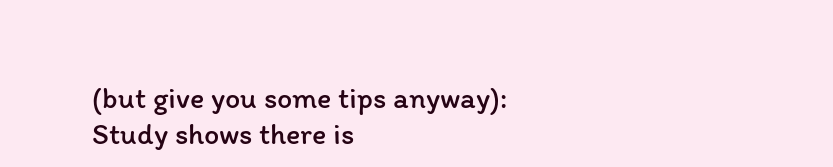(but give you some tips anyway): Study shows there is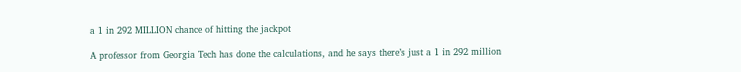a 1 in 292 MILLION chance of hitting the jackpot

A professor from Georgia Tech has done the calculations, and he says there’s just a 1 in 292 million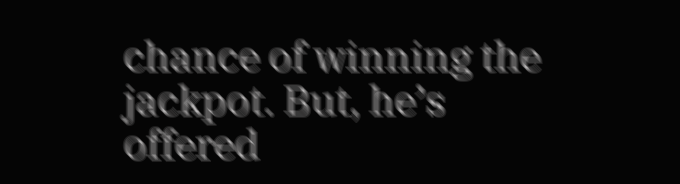chance of winning the jackpot. But, he’s offered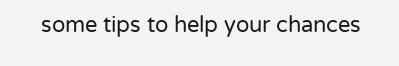some tips to help your chances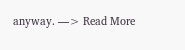anyway. —> Read More